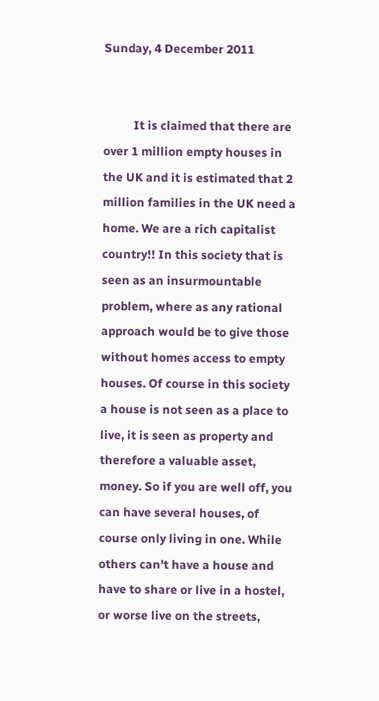Sunday, 4 December 2011


          It is claimed that there are over 1 million empty houses in the UK and it is estimated that 2 million families in the UK need a home. We are a rich capitalist country!! In this society that is seen as an insurmountable problem, where as any rational approach would be to give those without homes access to empty houses. Of course in this society a house is not seen as a place to live, it is seen as property and therefore a valuable asset, money. So if you are well off, you can have several houses, of course only living in one. While others can't have a house and have to share or live in a hostel, or worse live on the streets,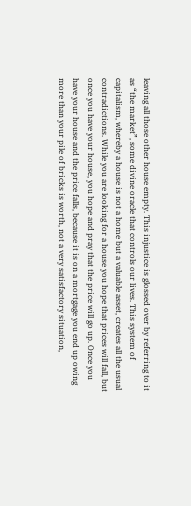leaving all those other house empty. This injustice is glossed over by referring to it as “the market”, some divine oracle that controls our lives. This system of capitalism, whereby a house is not a home but a valuable asset, creates all the usual contradictions. While you are looking for a house you hope that prices will fall, but once you have your house, you hope and pray that the price will go up. Once you have your house and the price falls, because it is on a mortgage you end up owing more than your pile of bricks is worth, not a very satisfactory situation,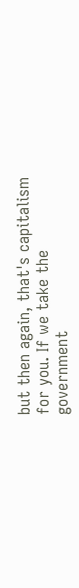but then again, that's capitalism for you. If we take the government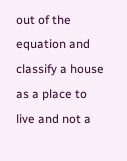out of the equation and classify a house as a place to live and not a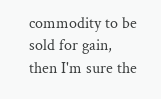commodity to be sold for gain, then I'm sure the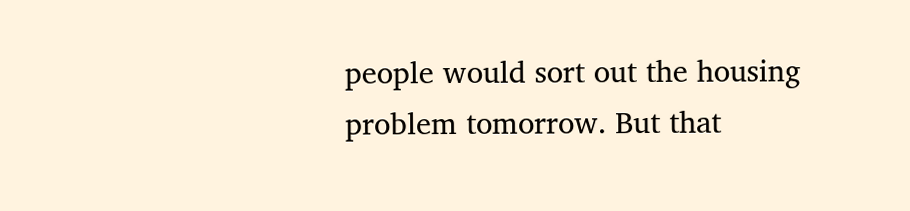people would sort out the housing problem tomorrow. But that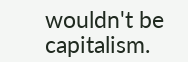wouldn't be capitalism.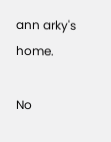ann arky's home.

No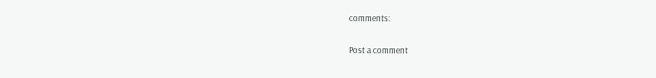comments:

Post a comment